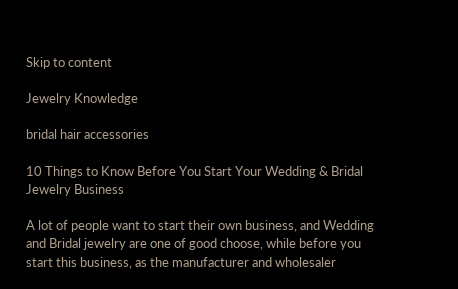Skip to content

Jewelry Knowledge

bridal hair accessories

10 Things to Know Before You Start Your Wedding & Bridal Jewelry Business

A lot of people want to start their own business, and Wedding and Bridal jewelry are one of good choose, while before you start this business, as the manufacturer and wholesaler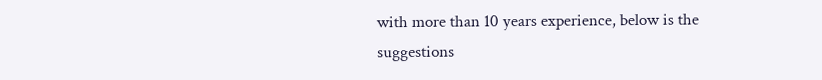with more than 10 years experience, below is the suggestions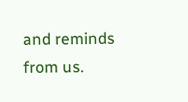and reminds from us.